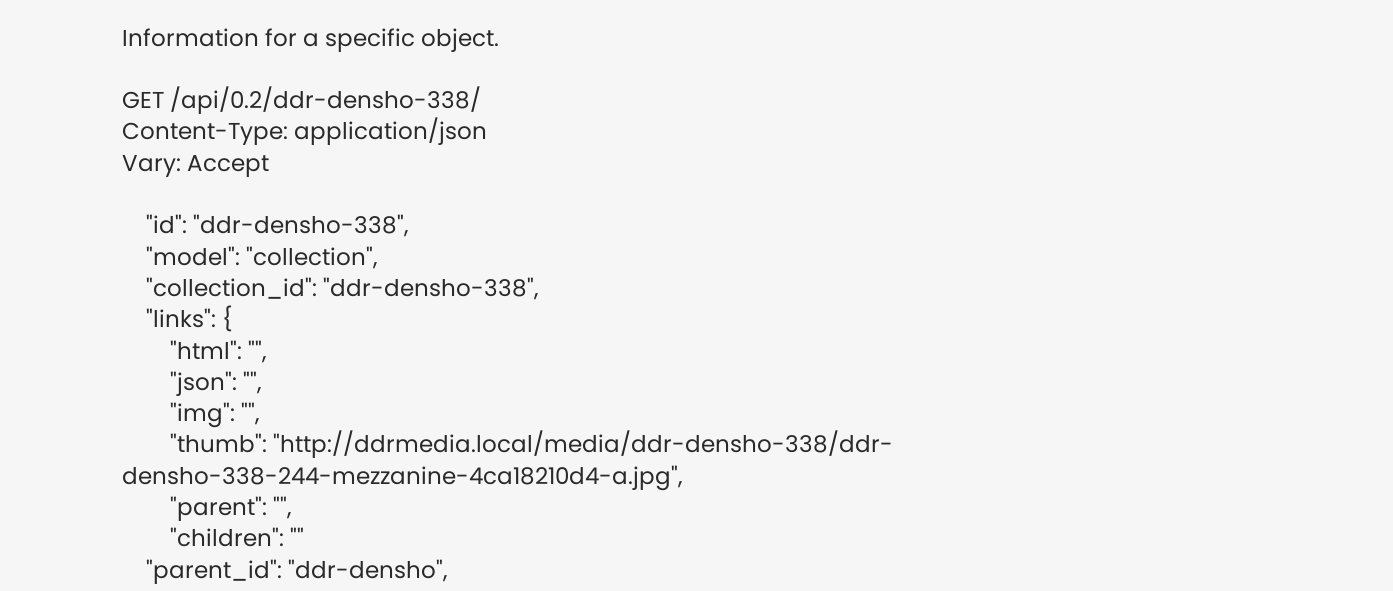Information for a specific object.

GET /api/0.2/ddr-densho-338/
Content-Type: application/json
Vary: Accept

    "id": "ddr-densho-338",
    "model": "collection",
    "collection_id": "ddr-densho-338",
    "links": {
        "html": "",
        "json": "",
        "img": "",
        "thumb": "http://ddrmedia.local/media/ddr-densho-338/ddr-densho-338-244-mezzanine-4ca18210d4-a.jpg",
        "parent": "",
        "children": ""
    "parent_id": "ddr-densho",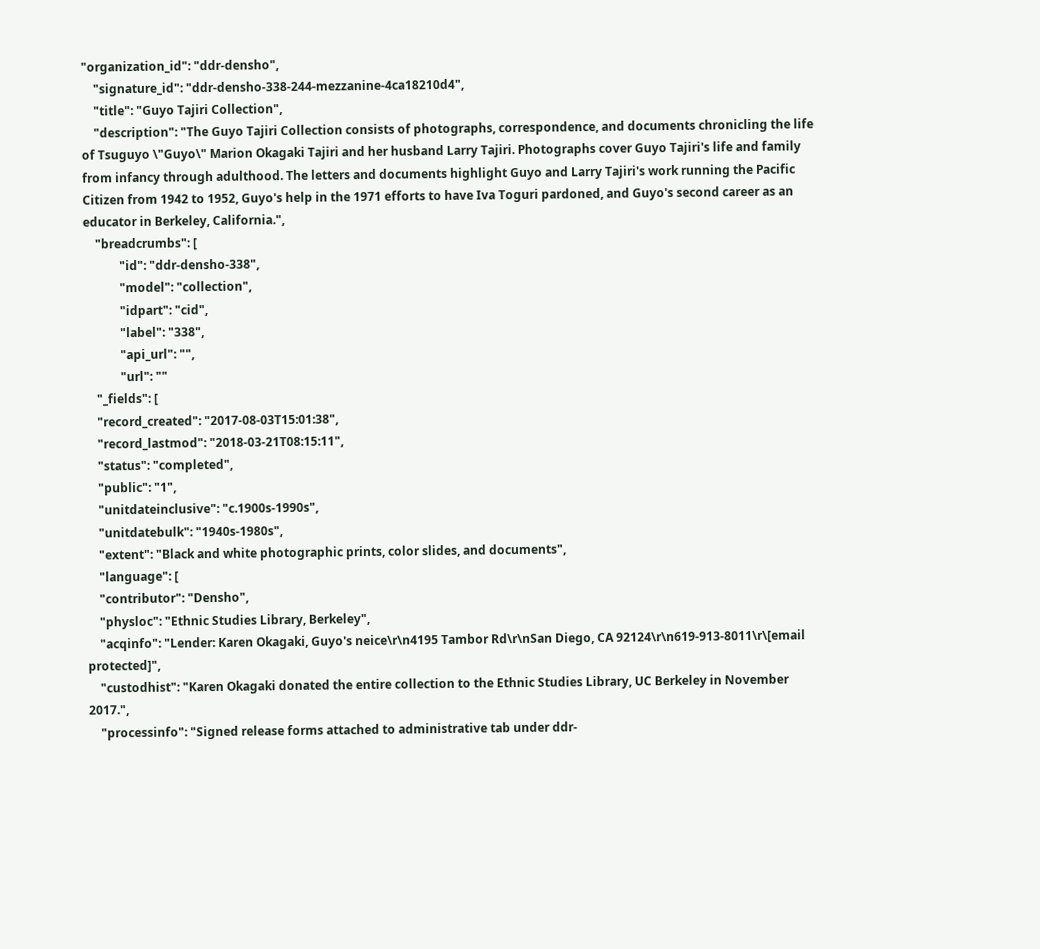"organization_id": "ddr-densho",
    "signature_id": "ddr-densho-338-244-mezzanine-4ca18210d4",
    "title": "Guyo Tajiri Collection",
    "description": "The Guyo Tajiri Collection consists of photographs, correspondence, and documents chronicling the life of Tsuguyo \"Guyo\" Marion Okagaki Tajiri and her husband Larry Tajiri. Photographs cover Guyo Tajiri's life and family from infancy through adulthood. The letters and documents highlight Guyo and Larry Tajiri's work running the Pacific Citizen from 1942 to 1952, Guyo's help in the 1971 efforts to have Iva Toguri pardoned, and Guyo's second career as an educator in Berkeley, California.",
    "breadcrumbs": [
            "id": "ddr-densho-338",
            "model": "collection",
            "idpart": "cid",
            "label": "338",
            "api_url": "",
            "url": ""
    "_fields": [
    "record_created": "2017-08-03T15:01:38",
    "record_lastmod": "2018-03-21T08:15:11",
    "status": "completed",
    "public": "1",
    "unitdateinclusive": "c.1900s-1990s",
    "unitdatebulk": "1940s-1980s",
    "extent": "Black and white photographic prints, color slides, and documents",
    "language": [
    "contributor": "Densho",
    "physloc": "Ethnic Studies Library, Berkeley",
    "acqinfo": "Lender: Karen Okagaki, Guyo's neice\r\n4195 Tambor Rd\r\nSan Diego, CA 92124\r\n619-913-8011\r\[email protected]",
    "custodhist": "Karen Okagaki donated the entire collection to the Ethnic Studies Library, UC Berkeley in November 2017.",
    "processinfo": "Signed release forms attached to administrative tab under ddr-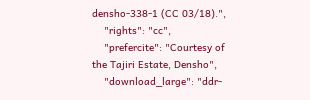densho-338-1 (CC 03/18).",
    "rights": "cc",
    "prefercite": "Courtesy of the Tajiri Estate, Densho",
    "download_large": "ddr-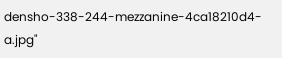densho-338-244-mezzanine-4ca18210d4-a.jpg"